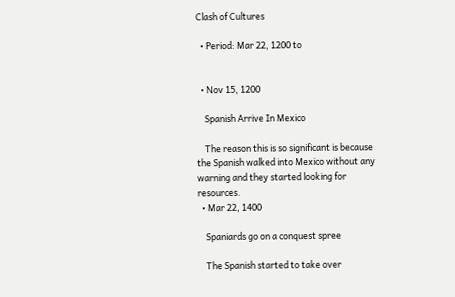Clash of Cultures

  • Period: Mar 22, 1200 to


  • Nov 15, 1200

    Spanish Arrive In Mexico

    The reason this is so significant is because the Spanish walked into Mexico without any warning and they started looking for resources.
  • Mar 22, 1400

    Spaniards go on a conquest spree

    The Spanish started to take over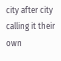city after city calling it their own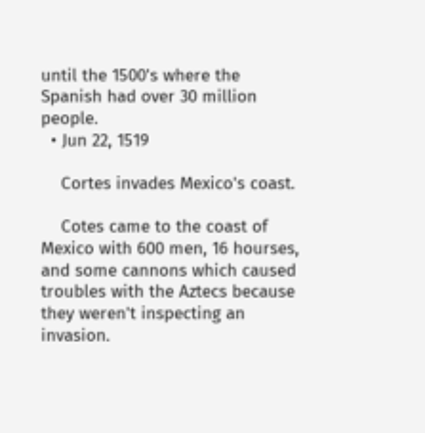until the 1500's where the Spanish had over 30 million people.
  • Jun 22, 1519

    Cortes invades Mexico's coast.

    Cotes came to the coast of Mexico with 600 men, 16 hourses, and some cannons which caused troubles with the Aztecs because they weren't inspecting an invasion.